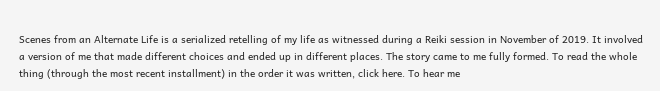Scenes from an Alternate Life is a serialized retelling of my life as witnessed during a Reiki session in November of 2019. It involved a version of me that made different choices and ended up in different places. The story came to me fully formed. To read the whole thing (through the most recent installment) in the order it was written, click here. To hear me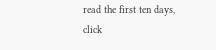read the first ten days, click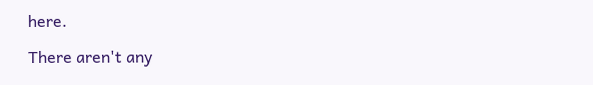here.

There aren't any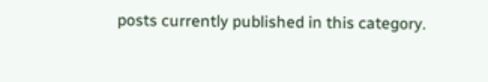posts currently published in this category.